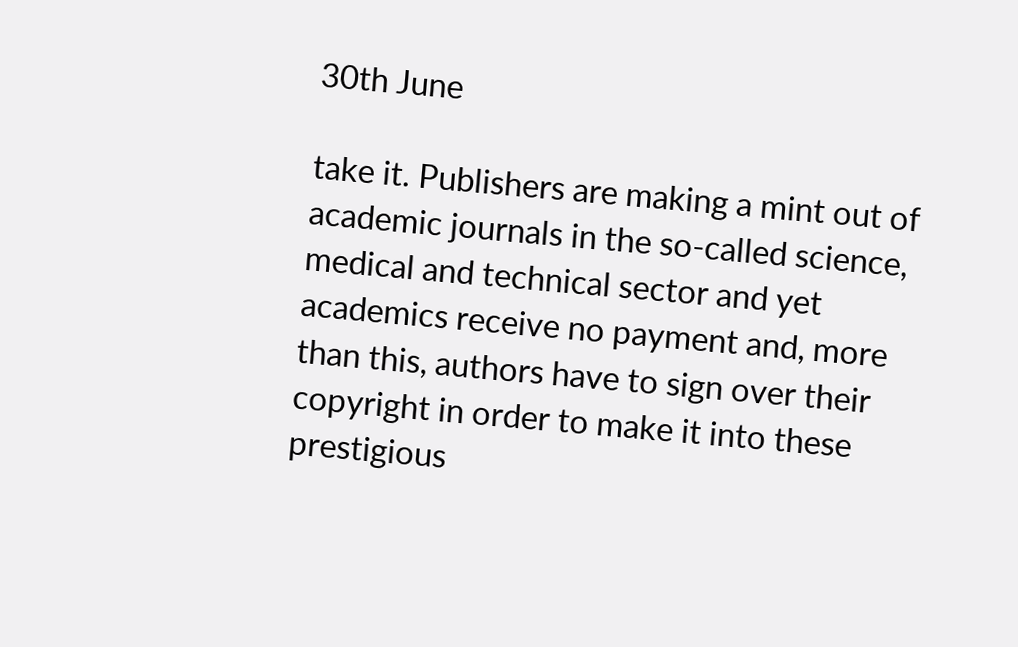30th June

take it. Publishers are making a mint out of academic journals in the so-called science, medical and technical sector and yet academics receive no payment and, more than this, authors have to sign over their copyright in order to make it into these prestigious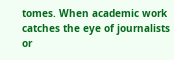tomes. When academic work catches the eye of journalists or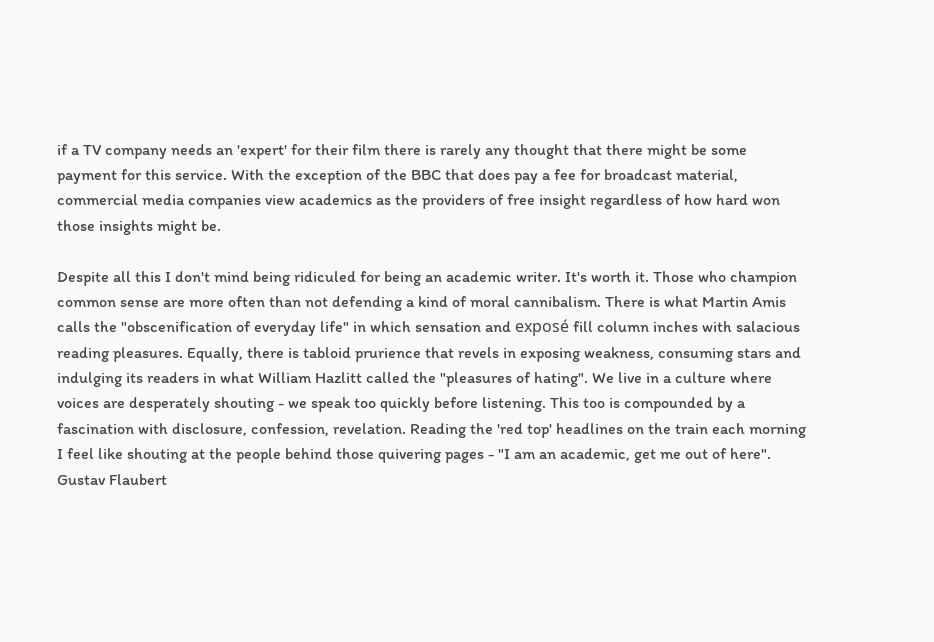if a TV company needs an 'expert' for their film there is rarely any thought that there might be some payment for this service. With the exception of the BBC that does pay a fee for broadcast material, commercial media companies view academics as the providers of free insight regardless of how hard won those insights might be.

Despite all this I don't mind being ridiculed for being an academic writer. It's worth it. Those who champion common sense are more often than not defending a kind of moral cannibalism. There is what Martin Amis calls the "obscenification of everyday life" in which sensation and exposé fill column inches with salacious reading pleasures. Equally, there is tabloid prurience that revels in exposing weakness, consuming stars and indulging its readers in what William Hazlitt called the "pleasures of hating". We live in a culture where voices are desperately shouting - we speak too quickly before listening. This too is compounded by a fascination with disclosure, confession, revelation. Reading the 'red top' headlines on the train each morning I feel like shouting at the people behind those quivering pages - "I am an academic, get me out of here". Gustav Flaubert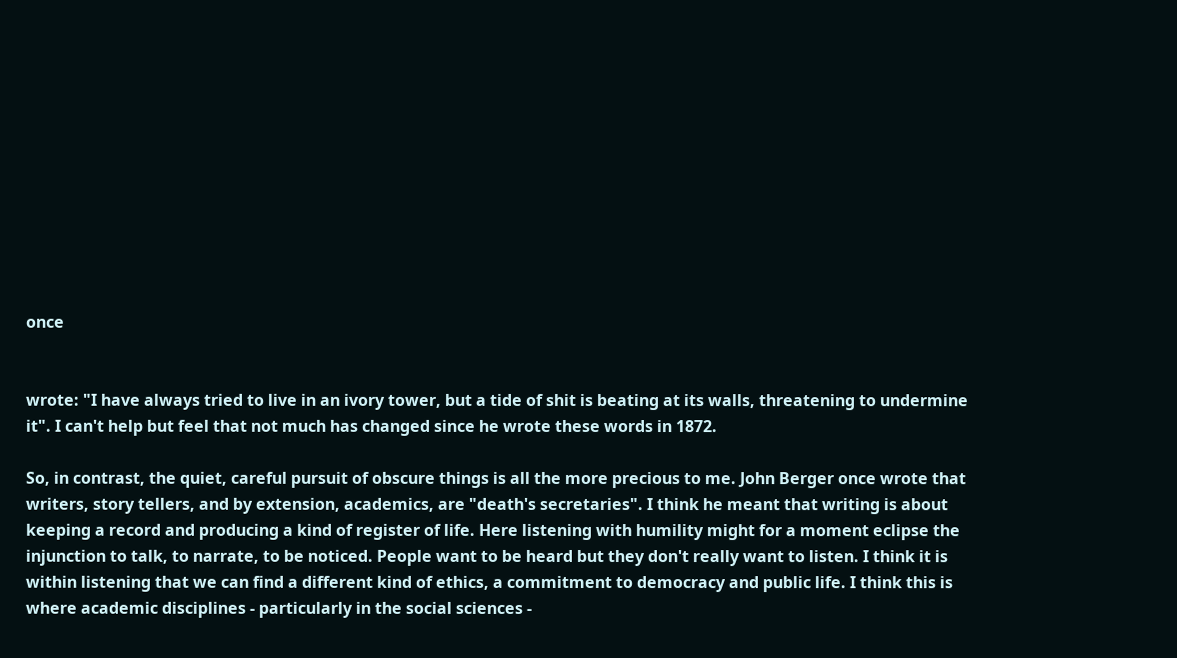once


wrote: "I have always tried to live in an ivory tower, but a tide of shit is beating at its walls, threatening to undermine it". I can't help but feel that not much has changed since he wrote these words in 1872.

So, in contrast, the quiet, careful pursuit of obscure things is all the more precious to me. John Berger once wrote that writers, story tellers, and by extension, academics, are "death's secretaries". I think he meant that writing is about keeping a record and producing a kind of register of life. Here listening with humility might for a moment eclipse the injunction to talk, to narrate, to be noticed. People want to be heard but they don't really want to listen. I think it is within listening that we can find a different kind of ethics, a commitment to democracy and public life. I think this is where academic disciplines - particularly in the social sciences -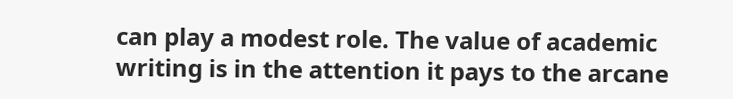can play a modest role. The value of academic writing is in the attention it pays to the arcane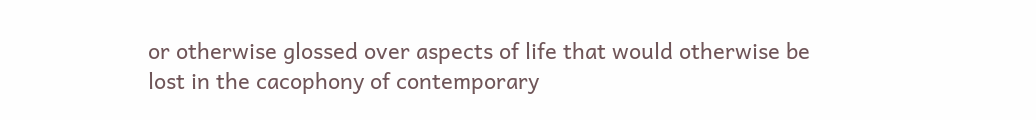or otherwise glossed over aspects of life that would otherwise be lost in the cacophony of contemporary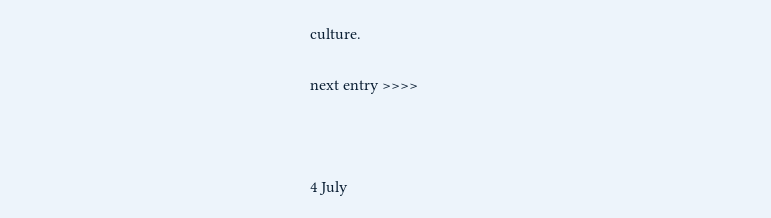culture.

next entry >>>>



4 July